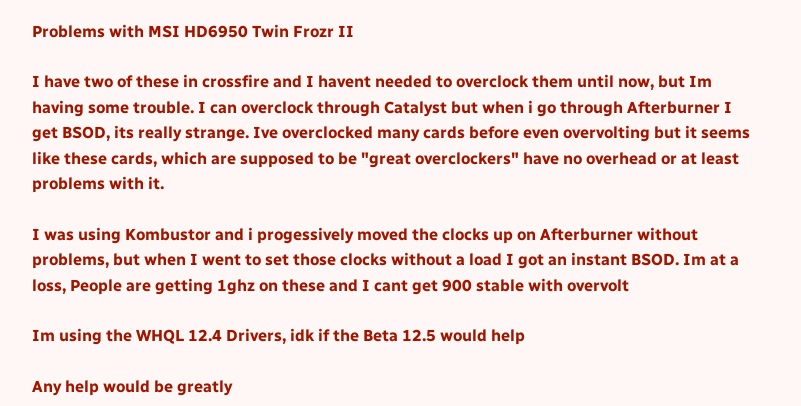Problems with MSI HD6950 Twin Frozr II

I have two of these in crossfire and I havent needed to overclock them until now, but Im having some trouble. I can overclock through Catalyst but when i go through Afterburner I get BSOD, its really strange. Ive overclocked many cards before even overvolting but it seems like these cards, which are supposed to be "great overclockers" have no overhead or at least problems with it.

I was using Kombustor and i progessively moved the clocks up on Afterburner without problems, but when I went to set those clocks without a load I got an instant BSOD. Im at a loss, People are getting 1ghz on these and I cant get 900 stable with overvolt

Im using the WHQL 12.4 Drivers, idk if the Beta 12.5 would help

Any help would be greatly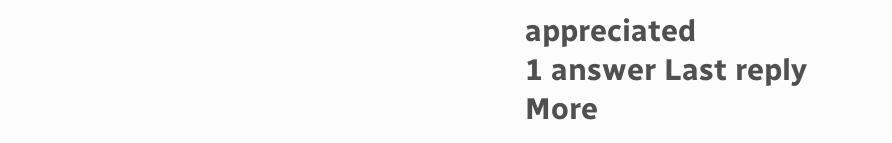appreciated
1 answer Last reply
More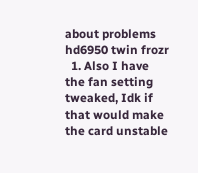about problems hd6950 twin frozr
  1. Also I have the fan setting tweaked, Idk if that would make the card unstable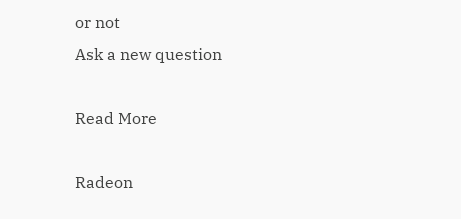or not
Ask a new question

Read More

Radeon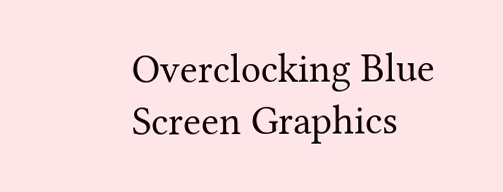Overclocking Blue Screen Graphics